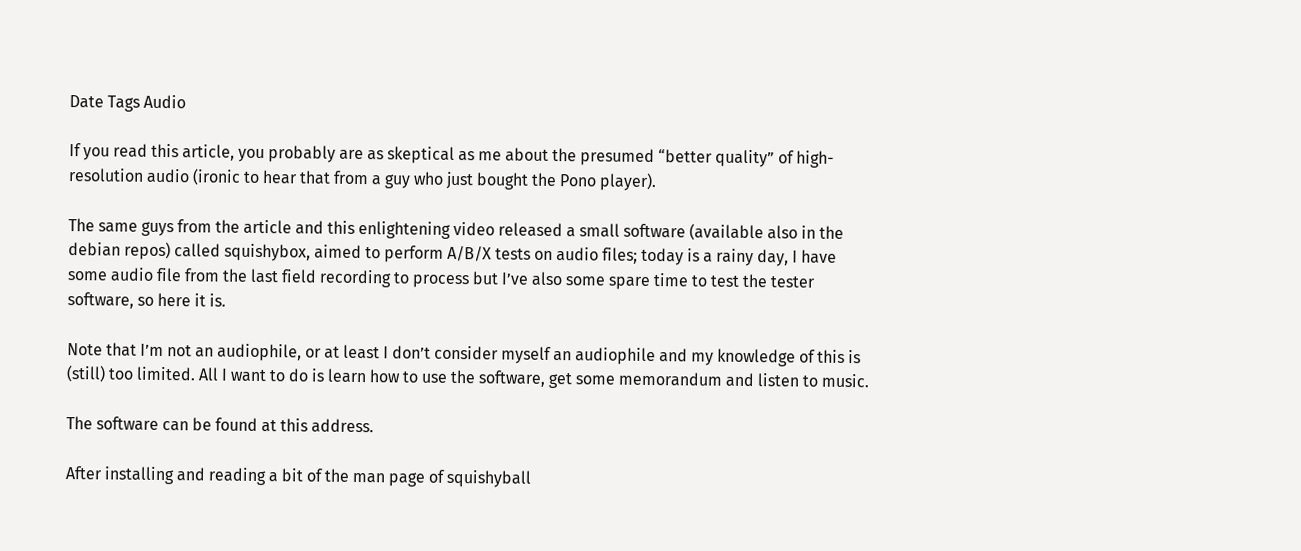Date Tags Audio

If you read this article, you probably are as skeptical as me about the presumed “better quality” of high-resolution audio (ironic to hear that from a guy who just bought the Pono player).

The same guys from the article and this enlightening video released a small software (available also in the debian repos) called squishybox, aimed to perform A/B/X tests on audio files; today is a rainy day, I have some audio file from the last field recording to process but I’ve also some spare time to test the tester software, so here it is.

Note that I’m not an audiophile, or at least I don’t consider myself an audiophile and my knowledge of this is (still) too limited. All I want to do is learn how to use the software, get some memorandum and listen to music.

The software can be found at this address.

After installing and reading a bit of the man page of squishyball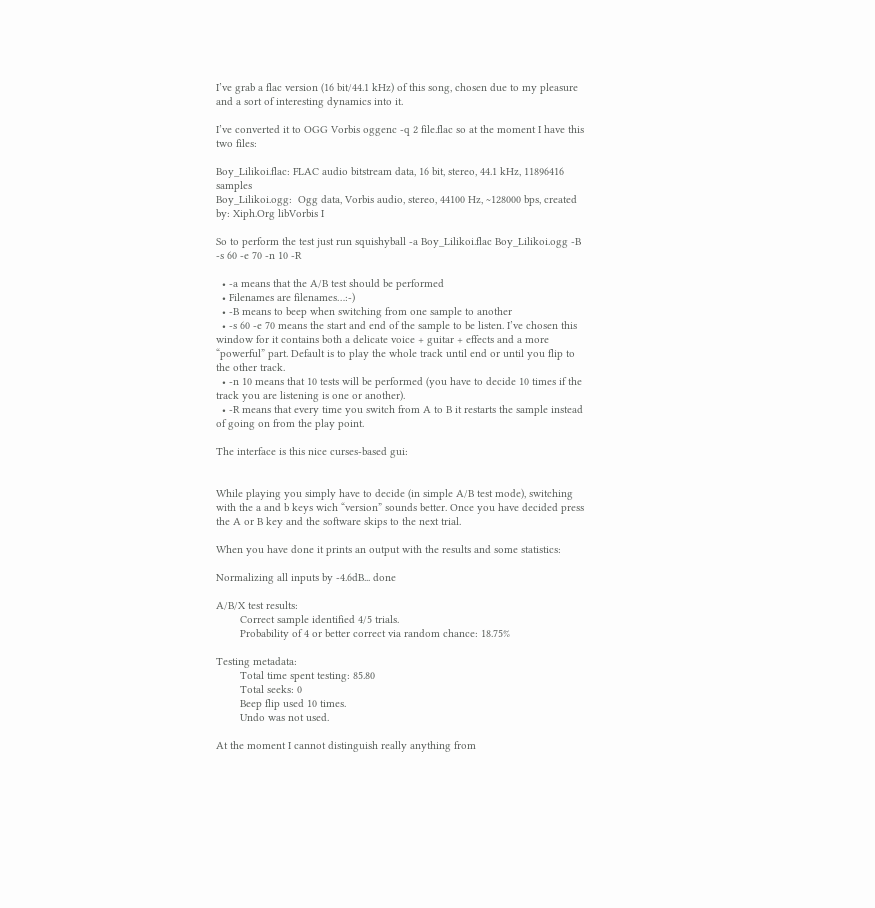I’ve grab a flac version (16 bit/44.1 kHz) of this song, chosen due to my pleasure and a sort of interesting dynamics into it.

I’ve converted it to OGG Vorbis oggenc -q 2 file.flac so at the moment I have this two files:

Boy_Lilikoi.flac: FLAC audio bitstream data, 16 bit, stereo, 44.1 kHz, 11896416 samples
Boy_Lilikoi.ogg:  Ogg data, Vorbis audio, stereo, 44100 Hz, ~128000 bps, created by: Xiph.Org libVorbis I

So to perform the test just run squishyball -a Boy_Lilikoi.flac Boy_Lilikoi.ogg -B -s 60 -e 70 -n 10 -R

  • -a means that the A/B test should be performed
  • Filenames are filenames…:-)
  • -B means to beep when switching from one sample to another
  • -s 60 -e 70 means the start and end of the sample to be listen. I’ve chosen this window for it contains both a delicate voice + guitar + effects and a more “powerful” part. Default is to play the whole track until end or until you flip to the other track.
  • -n 10 means that 10 tests will be performed (you have to decide 10 times if the track you are listening is one or another).
  • -R means that every time you switch from A to B it restarts the sample instead of going on from the play point.

The interface is this nice curses-based gui:


While playing you simply have to decide (in simple A/B test mode), switching with the a and b keys wich “version” sounds better. Once you have decided press the A or B key and the software skips to the next trial.

When you have done it prints an output with the results and some statistics:

Normalizing all inputs by -4.6dB... done

A/B/X test results:
        Correct sample identified 4/5 trials.
        Probability of 4 or better correct via random chance: 18.75%

Testing metadata:
        Total time spent testing: 85.80
        Total seeks: 0
        Beep flip used 10 times.
        Undo was not used.

At the moment I cannot distinguish really anything from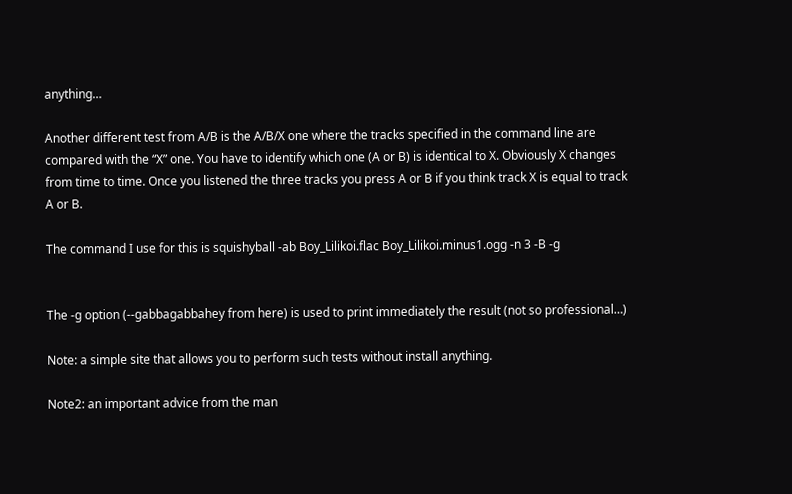anything…

Another different test from A/B is the A/B/X one where the tracks specified in the command line are compared with the “X” one. You have to identify which one (A or B) is identical to X. Obviously X changes from time to time. Once you listened the three tracks you press A or B if you think track X is equal to track A or B.

The command I use for this is squishyball -ab Boy_Lilikoi.flac Boy_Lilikoi.minus1.ogg -n 3 -B -g


The -g option (--gabbagabbahey from here) is used to print immediately the result (not so professional…)

Note: a simple site that allows you to perform such tests without install anything.

Note2: an important advice from the man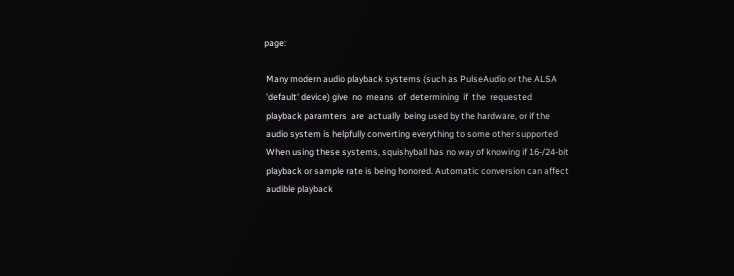page:

 Many modern audio playback systems (such as PulseAudio or the ALSA
 'default' device) give  no  means  of  determining  if  the  requested
 playback paramters  are  actually  being used by the hardware, or if the
 audio system is helpfully converting everything to some other supported
 When using these systems, squishyball has no way of knowing if 16-/24-bit
 playback or sample rate is being honored. Automatic conversion can affect
 audible playback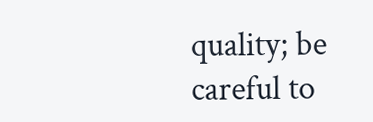quality; be careful to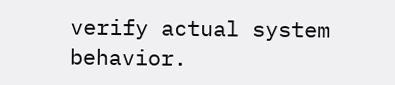verify actual system behavior.